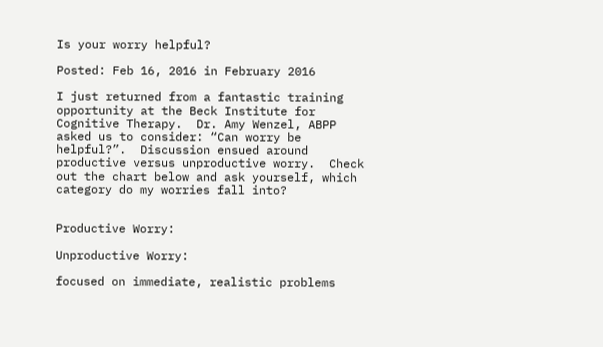Is your worry helpful?

Posted: Feb 16, 2016 in February 2016

I just returned from a fantastic training opportunity at the Beck Institute for Cognitive Therapy.  Dr. Amy Wenzel, ABPP asked us to consider: “Can worry be helpful?”.  Discussion ensued around productive versus unproductive worry.  Check out the chart below and ask yourself, which category do my worries fall into?


Productive Worry:

Unproductive Worry:

focused on immediate, realistic problems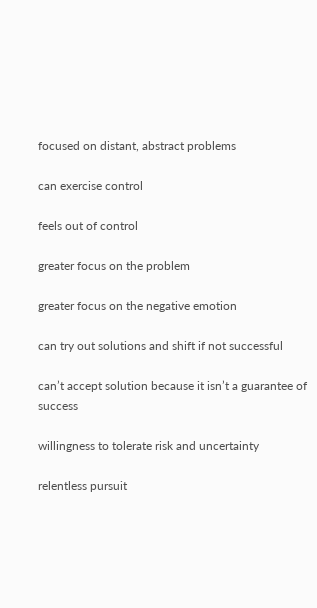focused on distant, abstract problems

can exercise control

feels out of control

greater focus on the problem

greater focus on the negative emotion

can try out solutions and shift if not successful

can’t accept solution because it isn’t a guarantee of success

willingness to tolerate risk and uncertainty

relentless pursuit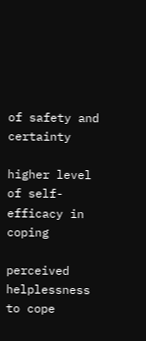of safety and certainty

higher level of self-efficacy in coping

perceived helplessness to cope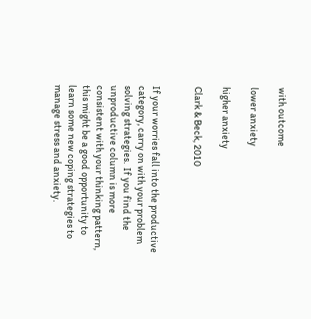with outcome

lower anxiety

higher anxiety

Clark & Beck, 2010


If your worries fall into the productive category, carry on with your problem solving strategies.  If you find the unproductive column is more consistent with your thinking pattern, this might be a good opportunity to learn some new coping strategies to manage stress and anxiety.